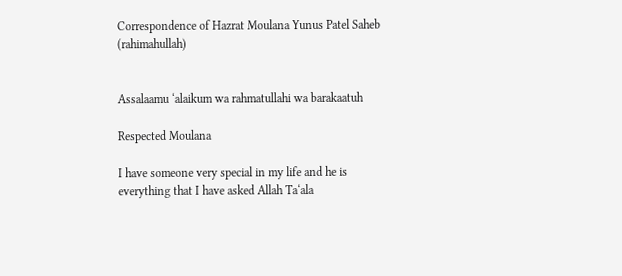Correspondence of Hazrat Moulana Yunus Patel Saheb (rahimahullah)


Assalaamu ‘alaikum wa rahmatullahi wa barakaatuh

Respected Moulana

I have someone very special in my life and he is everything that I have asked Allah Ta‘ala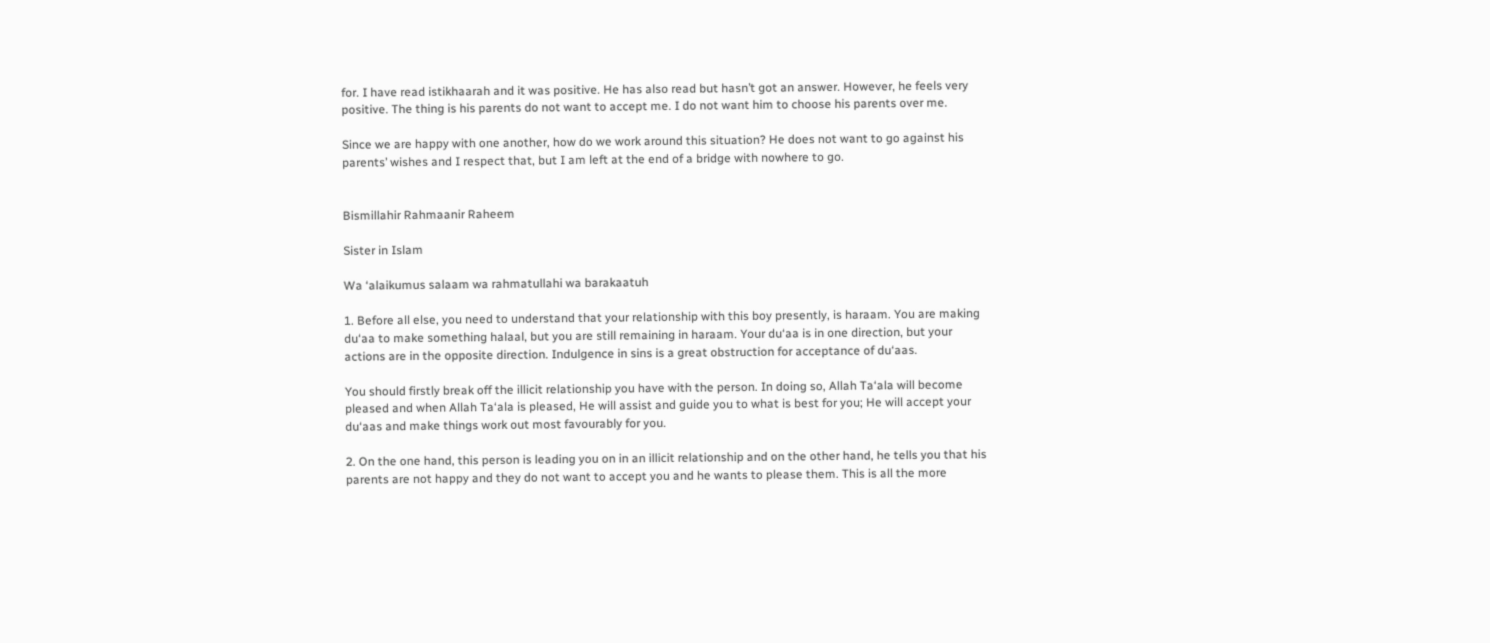for. I have read istikhaarah and it was positive. He has also read but hasn’t got an answer. However, he feels very positive. The thing is his parents do not want to accept me. I do not want him to choose his parents over me.

Since we are happy with one another, how do we work around this situation? He does not want to go against his parents’ wishes and I respect that, but I am left at the end of a bridge with nowhere to go.


Bismillahir Rahmaanir Raheem

Sister in Islam

Wa ‘alaikumus salaam wa rahmatullahi wa barakaatuh

1. Before all else, you need to understand that your relationship with this boy presently, is haraam. You are making du‘aa to make something halaal, but you are still remaining in haraam. Your du‘aa is in one direction, but your actions are in the opposite direction. Indulgence in sins is a great obstruction for acceptance of du‘aas.

You should firstly break off the illicit relationship you have with the person. In doing so, Allah Ta‘ala will become pleased and when Allah Ta‘ala is pleased, He will assist and guide you to what is best for you; He will accept your du‘aas and make things work out most favourably for you.

2. On the one hand, this person is leading you on in an illicit relationship and on the other hand, he tells you that his parents are not happy and they do not want to accept you and he wants to please them. This is all the more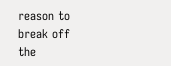reason to break off the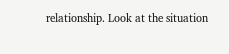relationship. Look at the situation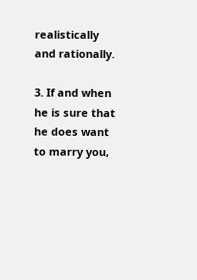realistically and rationally.

3. If and when he is sure that he does want to marry you,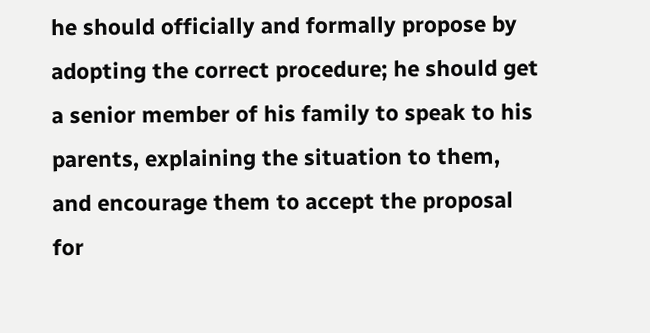he should officially and formally propose by adopting the correct procedure; he should get a senior member of his family to speak to his parents, explaining the situation to them, and encourage them to accept the proposal for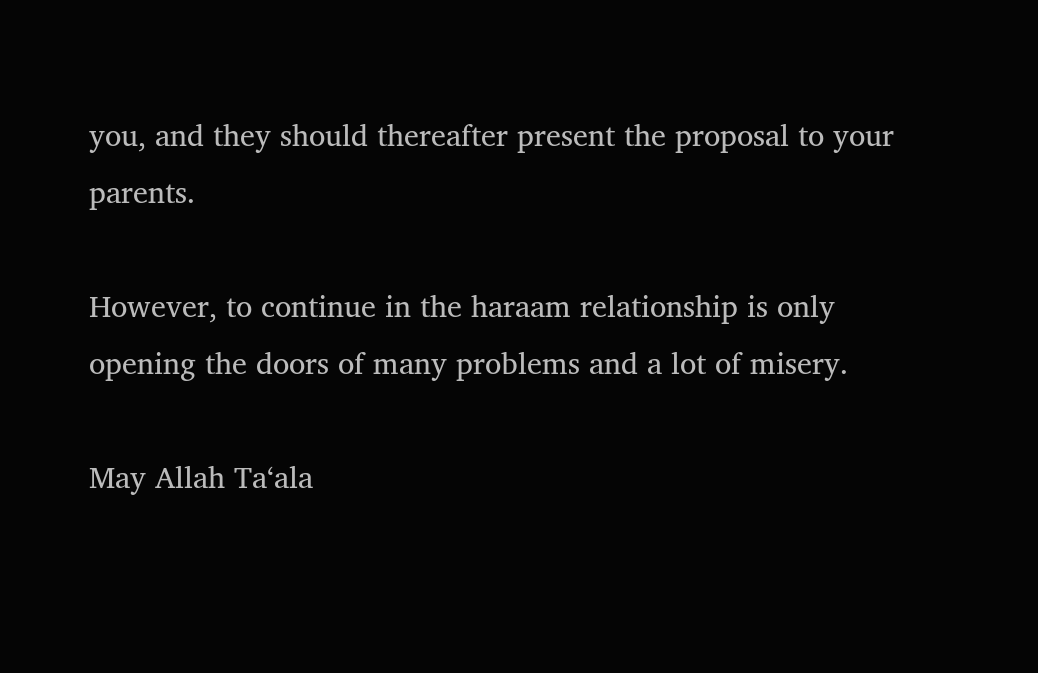you, and they should thereafter present the proposal to your parents.

However, to continue in the haraam relationship is only opening the doors of many problems and a lot of misery.

May Allah Ta‘ala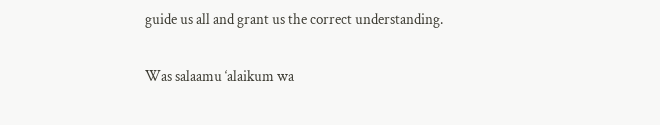guide us all and grant us the correct understanding.

Was salaamu ‘alaikum wa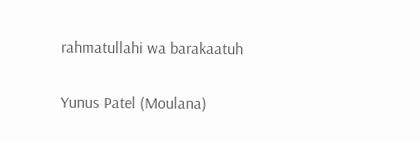rahmatullahi wa barakaatuh

Yunus Patel (Moulana)